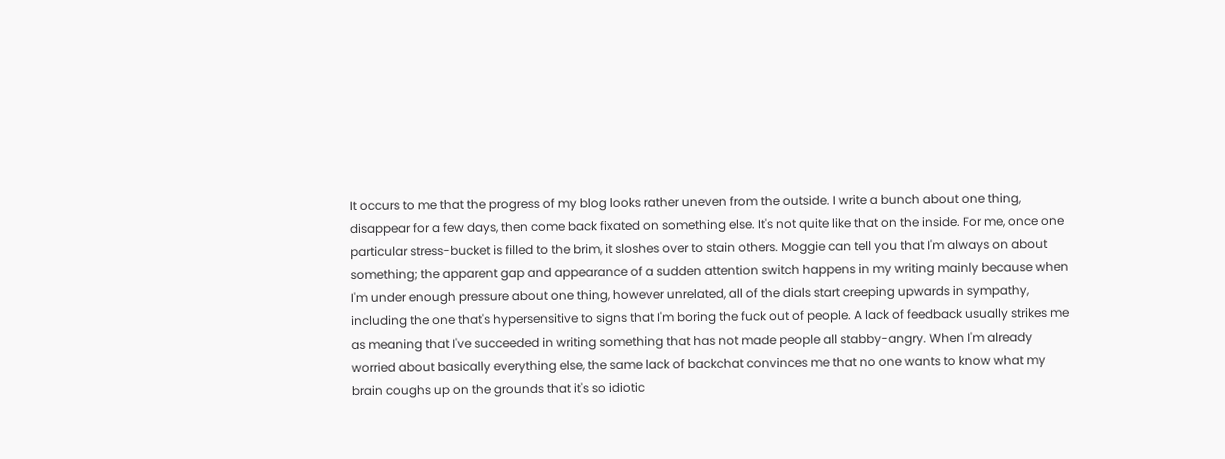It occurs to me that the progress of my blog looks rather uneven from the outside. I write a bunch about one thing, disappear for a few days, then come back fixated on something else. It's not quite like that on the inside. For me, once one particular stress-bucket is filled to the brim, it sloshes over to stain others. Moggie can tell you that I'm always on about something; the apparent gap and appearance of a sudden attention switch happens in my writing mainly because when I'm under enough pressure about one thing, however unrelated, all of the dials start creeping upwards in sympathy, including the one that's hypersensitive to signs that I'm boring the fuck out of people. A lack of feedback usually strikes me as meaning that I've succeeded in writing something that has not made people all stabby-angry. When I'm already worried about basically everything else, the same lack of backchat convinces me that no one wants to know what my brain coughs up on the grounds that it's so idiotic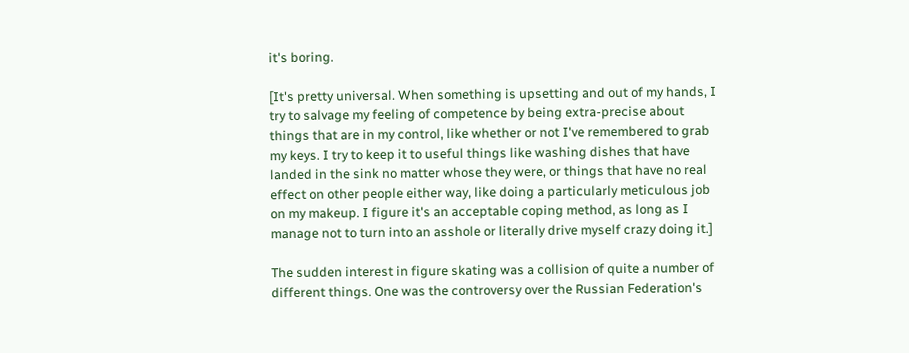it's boring.

[It's pretty universal. When something is upsetting and out of my hands, I try to salvage my feeling of competence by being extra-precise about things that are in my control, like whether or not I've remembered to grab my keys. I try to keep it to useful things like washing dishes that have landed in the sink no matter whose they were, or things that have no real effect on other people either way, like doing a particularly meticulous job on my makeup. I figure it's an acceptable coping method, as long as I manage not to turn into an asshole or literally drive myself crazy doing it.]

The sudden interest in figure skating was a collision of quite a number of different things. One was the controversy over the Russian Federation's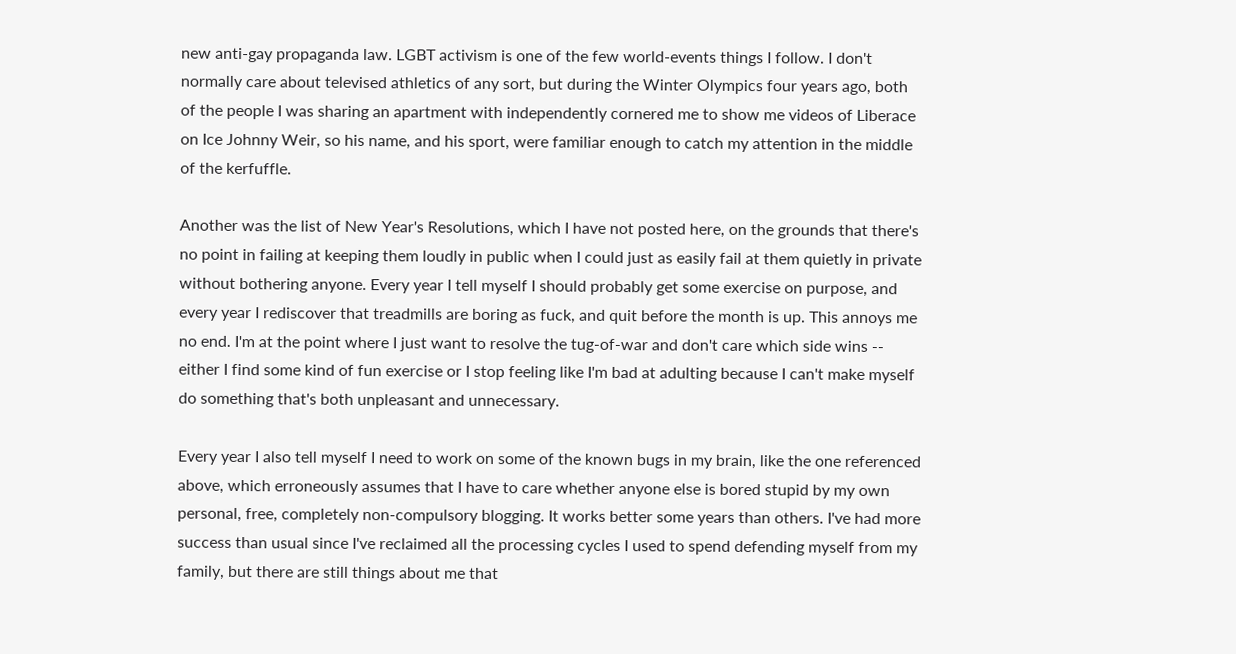new anti-gay propaganda law. LGBT activism is one of the few world-events things I follow. I don't normally care about televised athletics of any sort, but during the Winter Olympics four years ago, both of the people I was sharing an apartment with independently cornered me to show me videos of Liberace on Ice Johnny Weir, so his name, and his sport, were familiar enough to catch my attention in the middle of the kerfuffle.

Another was the list of New Year's Resolutions, which I have not posted here, on the grounds that there's no point in failing at keeping them loudly in public when I could just as easily fail at them quietly in private without bothering anyone. Every year I tell myself I should probably get some exercise on purpose, and every year I rediscover that treadmills are boring as fuck, and quit before the month is up. This annoys me no end. I'm at the point where I just want to resolve the tug-of-war and don't care which side wins -- either I find some kind of fun exercise or I stop feeling like I'm bad at adulting because I can't make myself do something that's both unpleasant and unnecessary.

Every year I also tell myself I need to work on some of the known bugs in my brain, like the one referenced above, which erroneously assumes that I have to care whether anyone else is bored stupid by my own personal, free, completely non-compulsory blogging. It works better some years than others. I've had more success than usual since I've reclaimed all the processing cycles I used to spend defending myself from my family, but there are still things about me that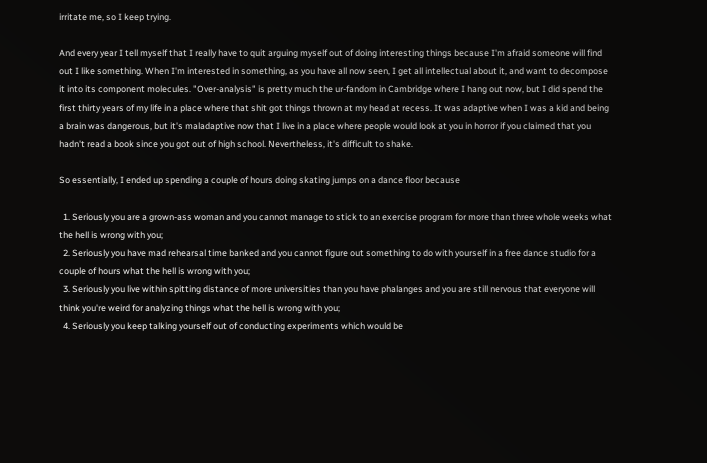irritate me, so I keep trying.

And every year I tell myself that I really have to quit arguing myself out of doing interesting things because I'm afraid someone will find out I like something. When I'm interested in something, as you have all now seen, I get all intellectual about it, and want to decompose it into its component molecules. "Over-analysis" is pretty much the ur-fandom in Cambridge where I hang out now, but I did spend the first thirty years of my life in a place where that shit got things thrown at my head at recess. It was adaptive when I was a kid and being a brain was dangerous, but it's maladaptive now that I live in a place where people would look at you in horror if you claimed that you hadn't read a book since you got out of high school. Nevertheless, it's difficult to shake.

So essentially, I ended up spending a couple of hours doing skating jumps on a dance floor because

  1. Seriously you are a grown-ass woman and you cannot manage to stick to an exercise program for more than three whole weeks what the hell is wrong with you;
  2. Seriously you have mad rehearsal time banked and you cannot figure out something to do with yourself in a free dance studio for a couple of hours what the hell is wrong with you;
  3. Seriously you live within spitting distance of more universities than you have phalanges and you are still nervous that everyone will think you're weird for analyzing things what the hell is wrong with you;
  4. Seriously you keep talking yourself out of conducting experiments which would be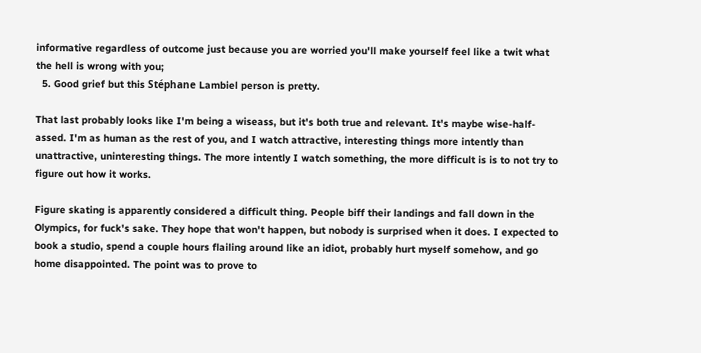informative regardless of outcome just because you are worried you'll make yourself feel like a twit what the hell is wrong with you;
  5. Good grief but this Stéphane Lambiel person is pretty.

That last probably looks like I'm being a wiseass, but it's both true and relevant. It's maybe wise-half-assed. I'm as human as the rest of you, and I watch attractive, interesting things more intently than unattractive, uninteresting things. The more intently I watch something, the more difficult is is to not try to figure out how it works.

Figure skating is apparently considered a difficult thing. People biff their landings and fall down in the Olympics, for fuck's sake. They hope that won't happen, but nobody is surprised when it does. I expected to book a studio, spend a couple hours flailing around like an idiot, probably hurt myself somehow, and go home disappointed. The point was to prove to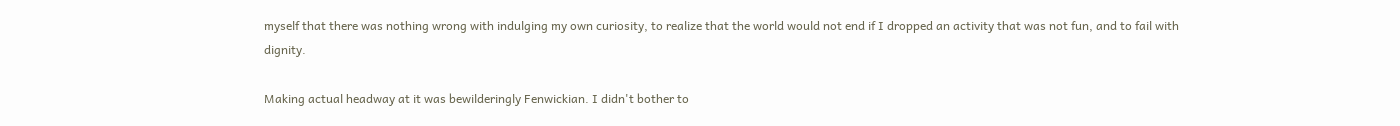myself that there was nothing wrong with indulging my own curiosity, to realize that the world would not end if I dropped an activity that was not fun, and to fail with dignity.

Making actual headway at it was bewilderingly Fenwickian. I didn't bother to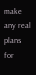make any real plans for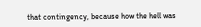that contingency, because how the hell was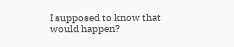I supposed to know that would happen?